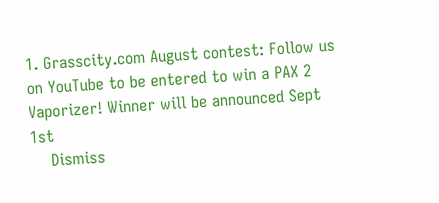1. Grasscity.com August contest: Follow us on YouTube to be entered to win a PAX 2 Vaporizer! Winner will be announced Sept 1st
    Dismiss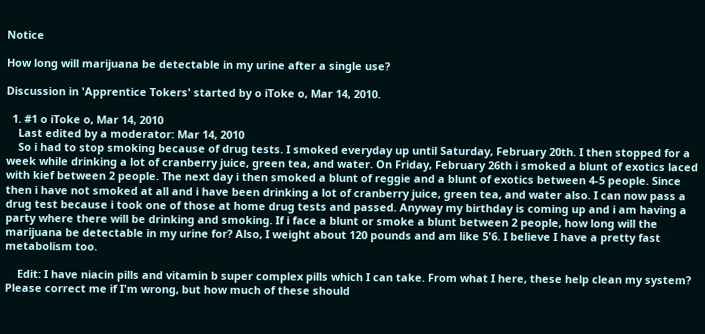Notice

How long will marijuana be detectable in my urine after a single use?

Discussion in 'Apprentice Tokers' started by o iToke o, Mar 14, 2010.

  1. #1 o iToke o, Mar 14, 2010
    Last edited by a moderator: Mar 14, 2010
    So i had to stop smoking because of drug tests. I smoked everyday up until Saturday, February 20th. I then stopped for a week while drinking a lot of cranberry juice, green tea, and water. On Friday, February 26th i smoked a blunt of exotics laced with kief between 2 people. The next day i then smoked a blunt of reggie and a blunt of exotics between 4-5 people. Since then i have not smoked at all and i have been drinking a lot of cranberry juice, green tea, and water also. I can now pass a drug test because i took one of those at home drug tests and passed. Anyway my birthday is coming up and i am having a party where there will be drinking and smoking. If i face a blunt or smoke a blunt between 2 people, how long will the marijuana be detectable in my urine for? Also, I weight about 120 pounds and am like 5'6. I believe I have a pretty fast metabolism too.

    Edit: I have niacin pills and vitamin b super complex pills which I can take. From what I here, these help clean my system? Please correct me if I'm wrong, but how much of these should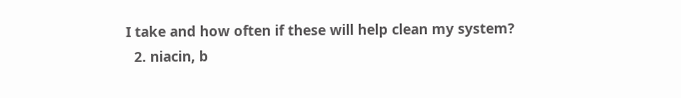I take and how often if these will help clean my system?
  2. niacin, b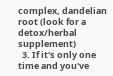complex, dandelian root (look for a detox/herbal supplement)
  3. If it's only one time and you've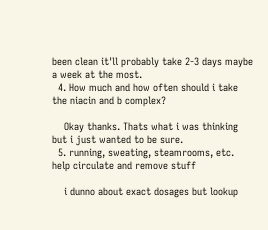been clean it'll probably take 2-3 days maybe a week at the most.
  4. How much and how often should i take the niacin and b complex?

    Okay thanks. Thats what i was thinking but i just wanted to be sure.
  5. running, sweating, steamrooms, etc. help circulate and remove stuff

    i dunno about exact dosages but lookup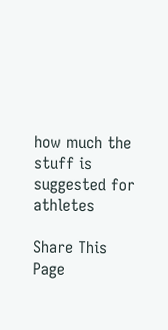how much the stuff is suggested for athletes

Share This Page